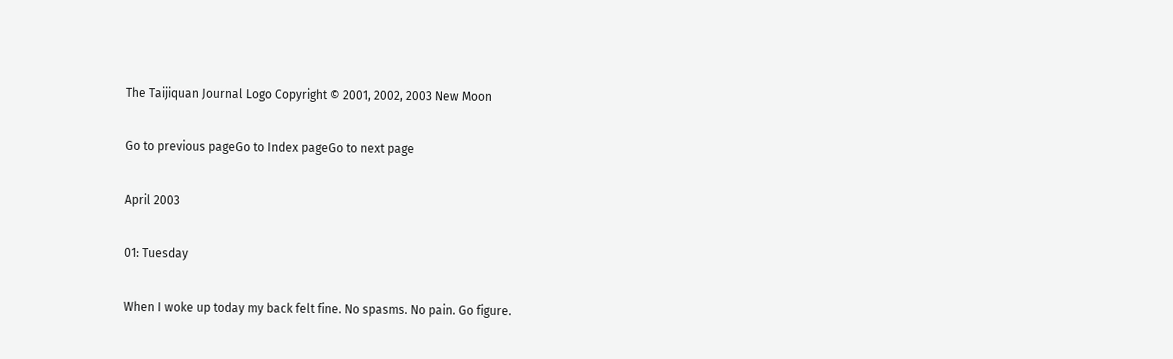The Taijiquan Journal Logo Copyright © 2001, 2002, 2003 New Moon

Go to previous pageGo to Index pageGo to next page

April 2003

01: Tuesday

When I woke up today my back felt fine. No spasms. No pain. Go figure.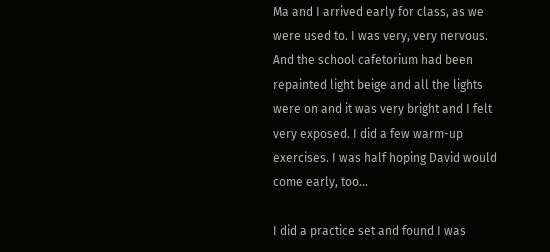Ma and I arrived early for class, as we were used to. I was very, very nervous. And the school cafetorium had been repainted light beige and all the lights were on and it was very bright and I felt very exposed. I did a few warm-up exercises. I was half hoping David would come early, too...

I did a practice set and found I was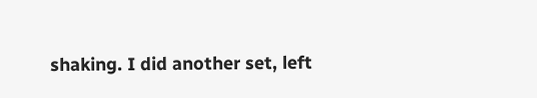shaking. I did another set, left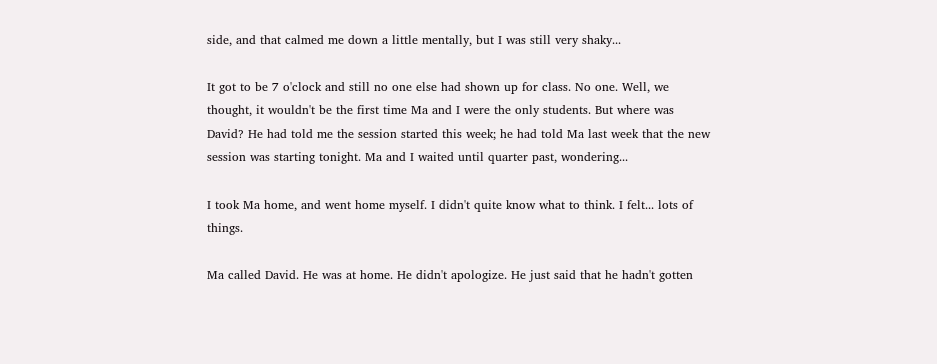side, and that calmed me down a little mentally, but I was still very shaky...

It got to be 7 o'clock and still no one else had shown up for class. No one. Well, we thought, it wouldn't be the first time Ma and I were the only students. But where was David? He had told me the session started this week; he had told Ma last week that the new session was starting tonight. Ma and I waited until quarter past, wondering...

I took Ma home, and went home myself. I didn't quite know what to think. I felt... lots of things.

Ma called David. He was at home. He didn't apologize. He just said that he hadn't gotten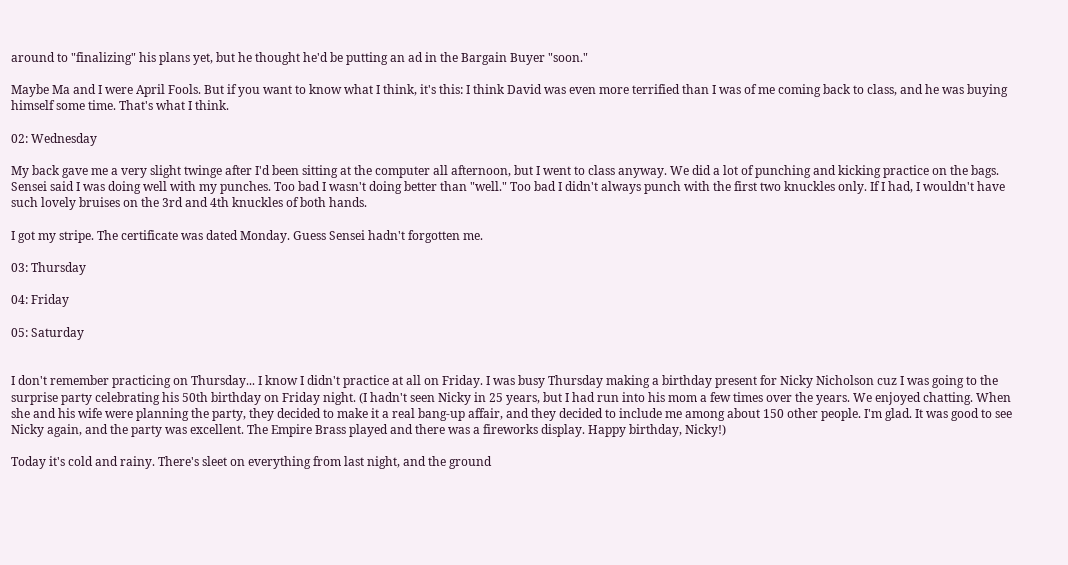around to "finalizing" his plans yet, but he thought he'd be putting an ad in the Bargain Buyer "soon."

Maybe Ma and I were April Fools. But if you want to know what I think, it's this: I think David was even more terrified than I was of me coming back to class, and he was buying himself some time. That's what I think.

02: Wednesday

My back gave me a very slight twinge after I'd been sitting at the computer all afternoon, but I went to class anyway. We did a lot of punching and kicking practice on the bags. Sensei said I was doing well with my punches. Too bad I wasn't doing better than "well." Too bad I didn't always punch with the first two knuckles only. If I had, I wouldn't have such lovely bruises on the 3rd and 4th knuckles of both hands.

I got my stripe. The certificate was dated Monday. Guess Sensei hadn't forgotten me.

03: Thursday

04: Friday

05: Saturday


I don't remember practicing on Thursday... I know I didn't practice at all on Friday. I was busy Thursday making a birthday present for Nicky Nicholson cuz I was going to the surprise party celebrating his 50th birthday on Friday night. (I hadn't seen Nicky in 25 years, but I had run into his mom a few times over the years. We enjoyed chatting. When she and his wife were planning the party, they decided to make it a real bang-up affair, and they decided to include me among about 150 other people. I'm glad. It was good to see Nicky again, and the party was excellent. The Empire Brass played and there was a fireworks display. Happy birthday, Nicky!)

Today it's cold and rainy. There's sleet on everything from last night, and the ground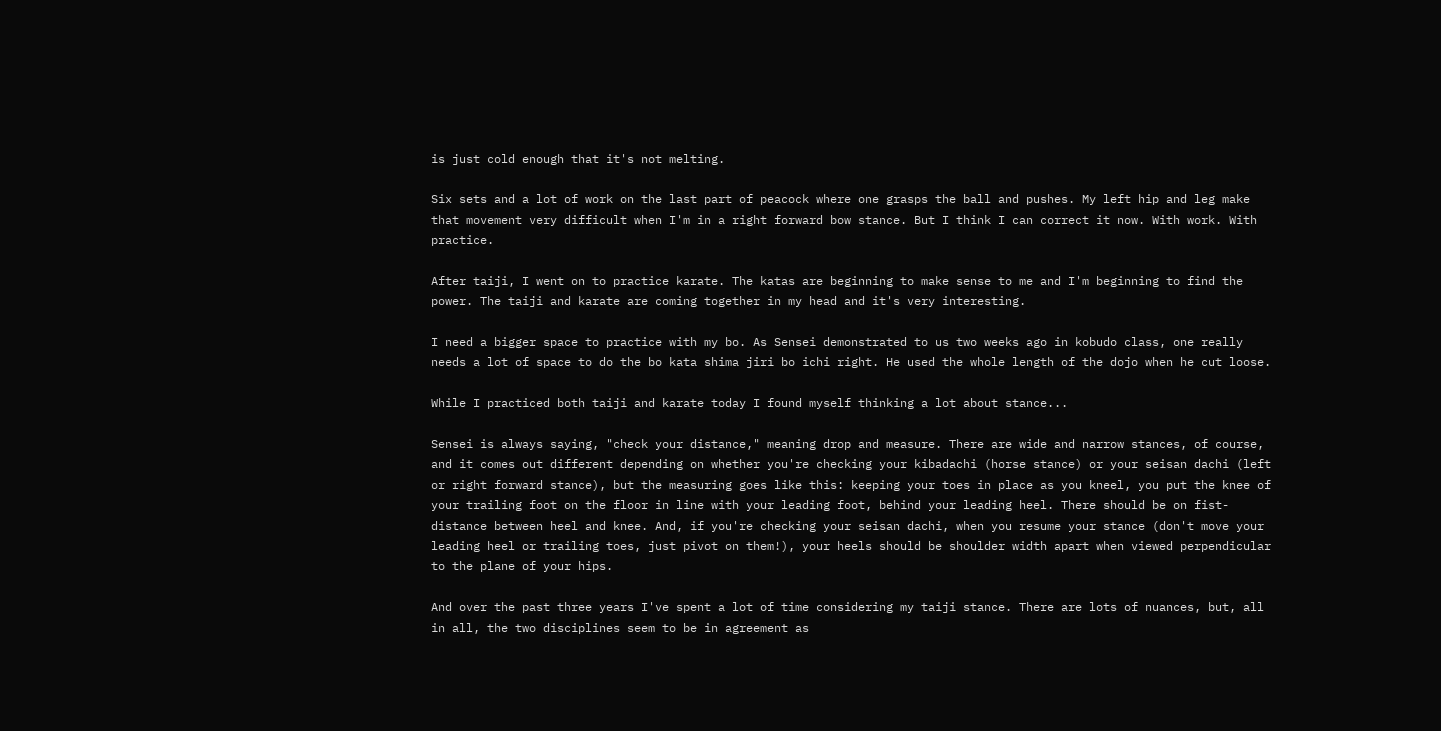is just cold enough that it's not melting.

Six sets and a lot of work on the last part of peacock where one grasps the ball and pushes. My left hip and leg make that movement very difficult when I'm in a right forward bow stance. But I think I can correct it now. With work. With practice.

After taiji, I went on to practice karate. The katas are beginning to make sense to me and I'm beginning to find the power. The taiji and karate are coming together in my head and it's very interesting.

I need a bigger space to practice with my bo. As Sensei demonstrated to us two weeks ago in kobudo class, one really needs a lot of space to do the bo kata shima jiri bo ichi right. He used the whole length of the dojo when he cut loose.

While I practiced both taiji and karate today I found myself thinking a lot about stance...

Sensei is always saying, "check your distance," meaning drop and measure. There are wide and narrow stances, of course, and it comes out different depending on whether you're checking your kibadachi (horse stance) or your seisan dachi (left or right forward stance), but the measuring goes like this: keeping your toes in place as you kneel, you put the knee of your trailing foot on the floor in line with your leading foot, behind your leading heel. There should be on fist-distance between heel and knee. And, if you're checking your seisan dachi, when you resume your stance (don't move your leading heel or trailing toes, just pivot on them!), your heels should be shoulder width apart when viewed perpendicular to the plane of your hips.

And over the past three years I've spent a lot of time considering my taiji stance. There are lots of nuances, but, all in all, the two disciplines seem to be in agreement as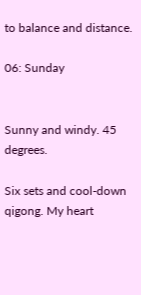to balance and distance.

06: Sunday


Sunny and windy. 45 degrees.

Six sets and cool-down qigong. My heart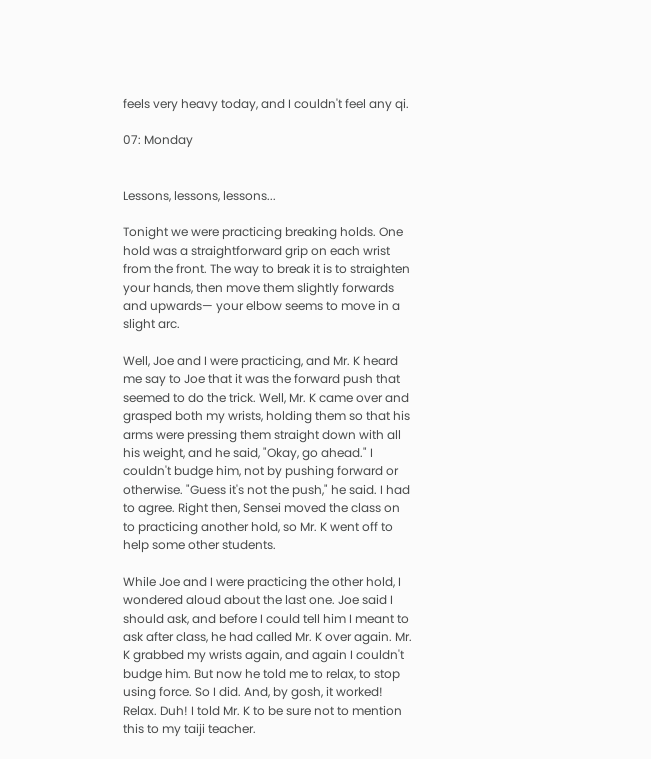feels very heavy today, and I couldn't feel any qi.

07: Monday


Lessons, lessons, lessons...

Tonight we were practicing breaking holds. One hold was a straightforward grip on each wrist from the front. The way to break it is to straighten your hands, then move them slightly forwards and upwards— your elbow seems to move in a slight arc.

Well, Joe and I were practicing, and Mr. K heard me say to Joe that it was the forward push that seemed to do the trick. Well, Mr. K came over and grasped both my wrists, holding them so that his arms were pressing them straight down with all his weight, and he said, "Okay, go ahead." I couldn't budge him, not by pushing forward or otherwise. "Guess it's not the push," he said. I had to agree. Right then, Sensei moved the class on to practicing another hold, so Mr. K went off to help some other students.

While Joe and I were practicing the other hold, I wondered aloud about the last one. Joe said I should ask, and before I could tell him I meant to ask after class, he had called Mr. K over again. Mr. K grabbed my wrists again, and again I couldn't budge him. But now he told me to relax, to stop using force. So I did. And, by gosh, it worked! Relax. Duh! I told Mr. K to be sure not to mention this to my taiji teacher.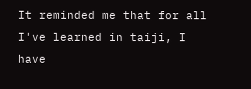It reminded me that for all I've learned in taiji, I have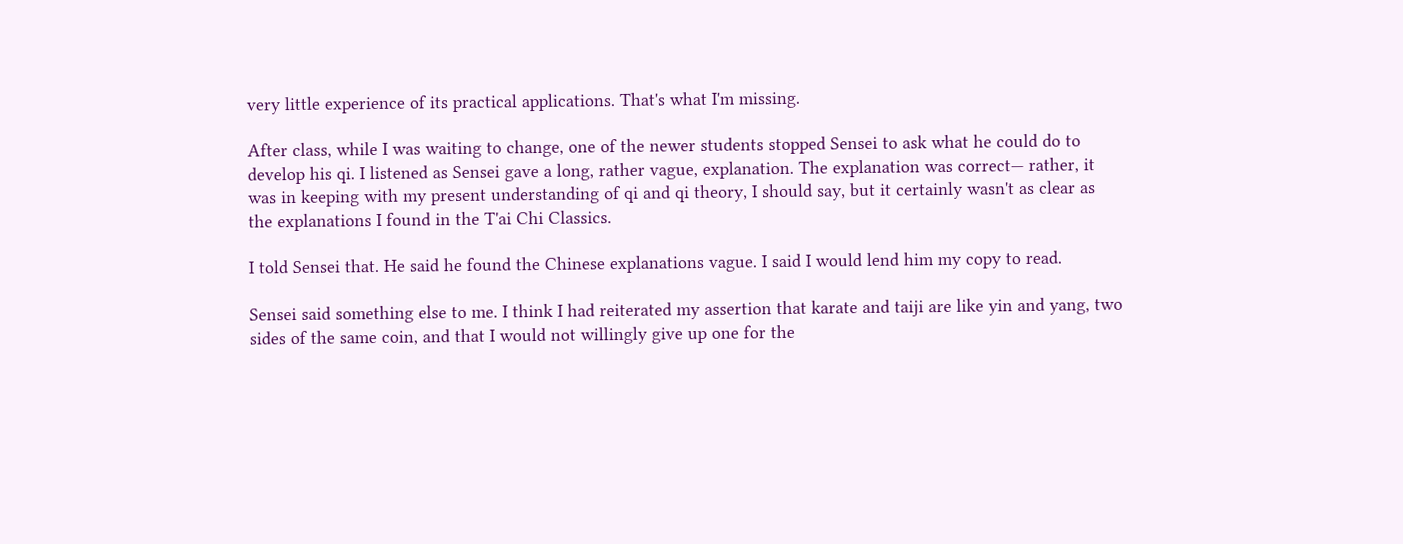very little experience of its practical applications. That's what I'm missing.

After class, while I was waiting to change, one of the newer students stopped Sensei to ask what he could do to develop his qi. I listened as Sensei gave a long, rather vague, explanation. The explanation was correct— rather, it was in keeping with my present understanding of qi and qi theory, I should say, but it certainly wasn't as clear as the explanations I found in the T'ai Chi Classics.

I told Sensei that. He said he found the Chinese explanations vague. I said I would lend him my copy to read.

Sensei said something else to me. I think I had reiterated my assertion that karate and taiji are like yin and yang, two sides of the same coin, and that I would not willingly give up one for the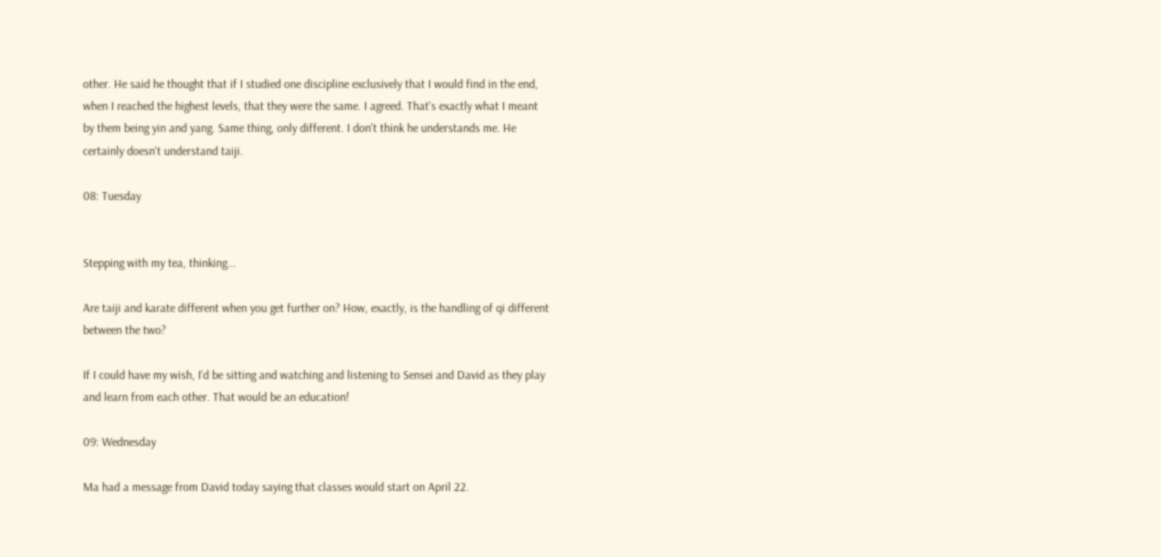other. He said he thought that if I studied one discipline exclusively that I would find in the end, when I reached the highest levels, that they were the same. I agreed. That's exactly what I meant by them being yin and yang. Same thing, only different. I don't think he understands me. He certainly doesn't understand taiji.

08: Tuesday


Stepping with my tea, thinking...

Are taiji and karate different when you get further on? How, exactly, is the handling of qi different between the two?

If I could have my wish, I'd be sitting and watching and listening to Sensei and David as they play and learn from each other. That would be an education!

09: Wednesday

Ma had a message from David today saying that classes would start on April 22.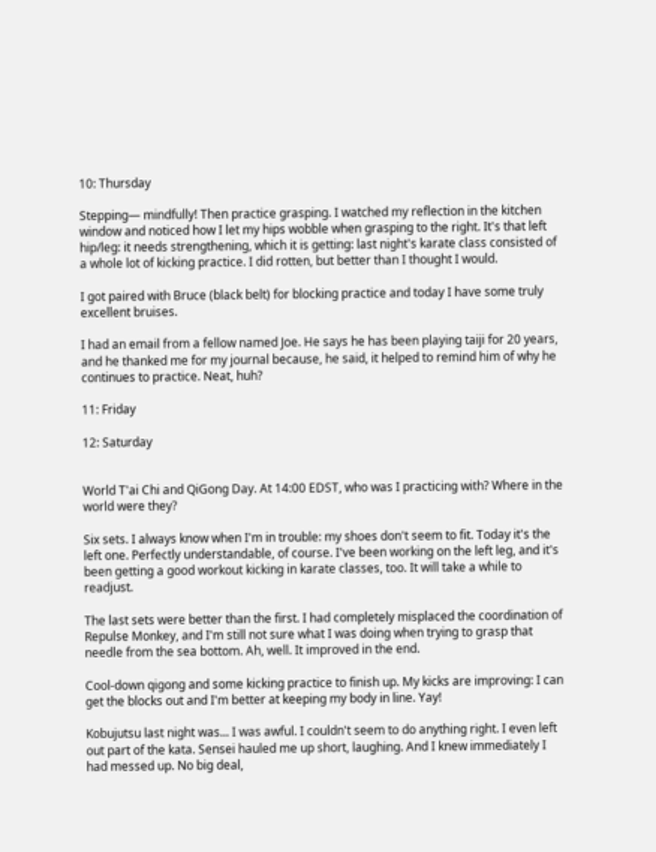10: Thursday

Stepping— mindfully! Then practice grasping. I watched my reflection in the kitchen window and noticed how I let my hips wobble when grasping to the right. It's that left hip/leg: it needs strengthening, which it is getting: last night's karate class consisted of a whole lot of kicking practice. I did rotten, but better than I thought I would.

I got paired with Bruce (black belt) for blocking practice and today I have some truly excellent bruises.

I had an email from a fellow named Joe. He says he has been playing taiji for 20 years, and he thanked me for my journal because, he said, it helped to remind him of why he continues to practice. Neat, huh?

11: Friday

12: Saturday


World T'ai Chi and QiGong Day. At 14:00 EDST, who was I practicing with? Where in the world were they?

Six sets. I always know when I'm in trouble: my shoes don't seem to fit. Today it's the left one. Perfectly understandable, of course. I've been working on the left leg, and it's been getting a good workout kicking in karate classes, too. It will take a while to readjust.

The last sets were better than the first. I had completely misplaced the coordination of Repulse Monkey, and I'm still not sure what I was doing when trying to grasp that needle from the sea bottom. Ah, well. It improved in the end.

Cool-down qigong and some kicking practice to finish up. My kicks are improving: I can get the blocks out and I'm better at keeping my body in line. Yay!

Kobujutsu last night was... I was awful. I couldn't seem to do anything right. I even left out part of the kata. Sensei hauled me up short, laughing. And I knew immediately I had messed up. No big deal,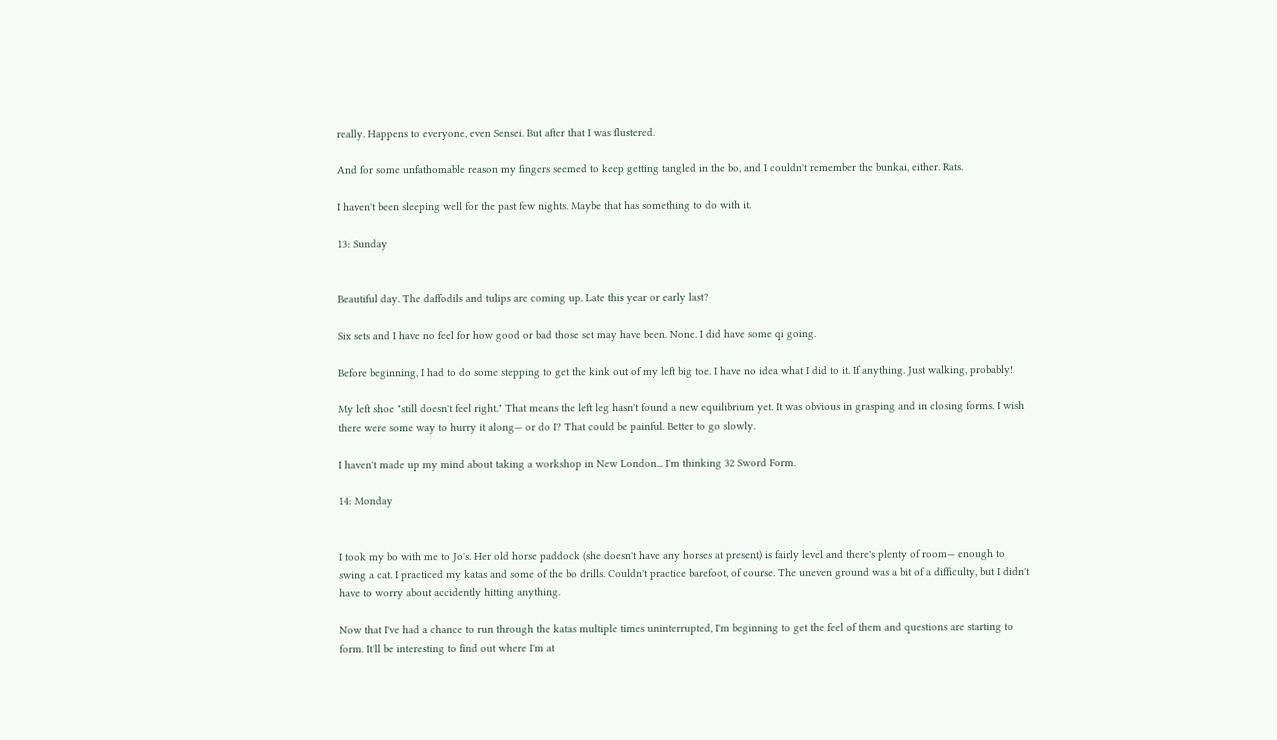really. Happens to everyone, even Sensei. But after that I was flustered.

And for some unfathomable reason my fingers seemed to keep getting tangled in the bo, and I couldn't remember the bunkai, either. Rats.

I haven't been sleeping well for the past few nights. Maybe that has something to do with it.

13: Sunday


Beautiful day. The daffodils and tulips are coming up. Late this year or early last?

Six sets and I have no feel for how good or bad those set may have been. None. I did have some qi going.

Before beginning, I had to do some stepping to get the kink out of my left big toe. I have no idea what I did to it. If anything. Just walking, probably!

My left shoe "still doesn't feel right." That means the left leg hasn't found a new equilibrium yet. It was obvious in grasping and in closing forms. I wish there were some way to hurry it along— or do I? That could be painful. Better to go slowly.

I haven't made up my mind about taking a workshop in New London... I'm thinking 32 Sword Form.

14: Monday


I took my bo with me to Jo's. Her old horse paddock (she doesn't have any horses at present) is fairly level and there's plenty of room— enough to swing a cat. I practiced my katas and some of the bo drills. Couldn't practice barefoot, of course. The uneven ground was a bit of a difficulty, but I didn't have to worry about accidently hitting anything.

Now that I've had a chance to run through the katas multiple times uninterrupted, I'm beginning to get the feel of them and questions are starting to form. It'll be interesting to find out where I'm at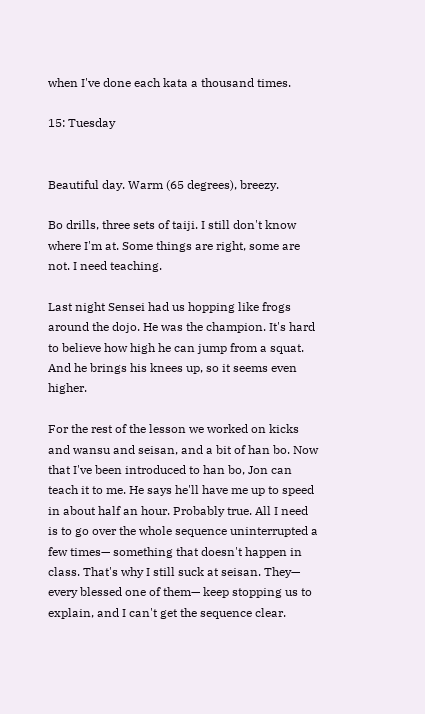when I've done each kata a thousand times.

15: Tuesday


Beautiful day. Warm (65 degrees), breezy.

Bo drills, three sets of taiji. I still don't know where I'm at. Some things are right, some are not. I need teaching.

Last night Sensei had us hopping like frogs around the dojo. He was the champion. It's hard to believe how high he can jump from a squat. And he brings his knees up, so it seems even higher.

For the rest of the lesson we worked on kicks and wansu and seisan, and a bit of han bo. Now that I've been introduced to han bo, Jon can teach it to me. He says he'll have me up to speed in about half an hour. Probably true. All I need is to go over the whole sequence uninterrupted a few times— something that doesn't happen in class. That's why I still suck at seisan. They— every blessed one of them— keep stopping us to explain, and I can't get the sequence clear.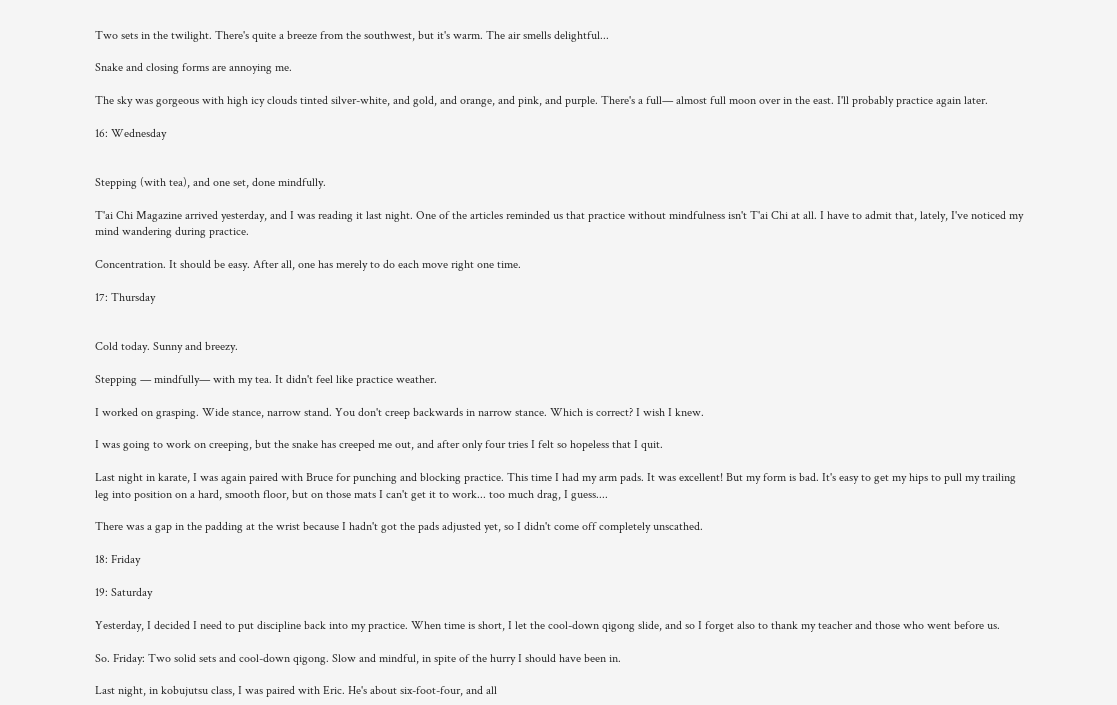Two sets in the twilight. There's quite a breeze from the southwest, but it's warm. The air smells delightful...

Snake and closing forms are annoying me.

The sky was gorgeous with high icy clouds tinted silver-white, and gold, and orange, and pink, and purple. There's a full— almost full moon over in the east. I'll probably practice again later.

16: Wednesday


Stepping (with tea), and one set, done mindfully.

T'ai Chi Magazine arrived yesterday, and I was reading it last night. One of the articles reminded us that practice without mindfulness isn't T'ai Chi at all. I have to admit that, lately, I've noticed my mind wandering during practice.

Concentration. It should be easy. After all, one has merely to do each move right one time.

17: Thursday


Cold today. Sunny and breezy.

Stepping — mindfully— with my tea. It didn't feel like practice weather.

I worked on grasping. Wide stance, narrow stand. You don't creep backwards in narrow stance. Which is correct? I wish I knew.

I was going to work on creeping, but the snake has creeped me out, and after only four tries I felt so hopeless that I quit.

Last night in karate, I was again paired with Bruce for punching and blocking practice. This time I had my arm pads. It was excellent! But my form is bad. It's easy to get my hips to pull my trailing leg into position on a hard, smooth floor, but on those mats I can't get it to work... too much drag, I guess....

There was a gap in the padding at the wrist because I hadn't got the pads adjusted yet, so I didn't come off completely unscathed.

18: Friday

19: Saturday

Yesterday, I decided I need to put discipline back into my practice. When time is short, I let the cool-down qigong slide, and so I forget also to thank my teacher and those who went before us.

So. Friday: Two solid sets and cool-down qigong. Slow and mindful, in spite of the hurry I should have been in.

Last night, in kobujutsu class, I was paired with Eric. He's about six-foot-four, and all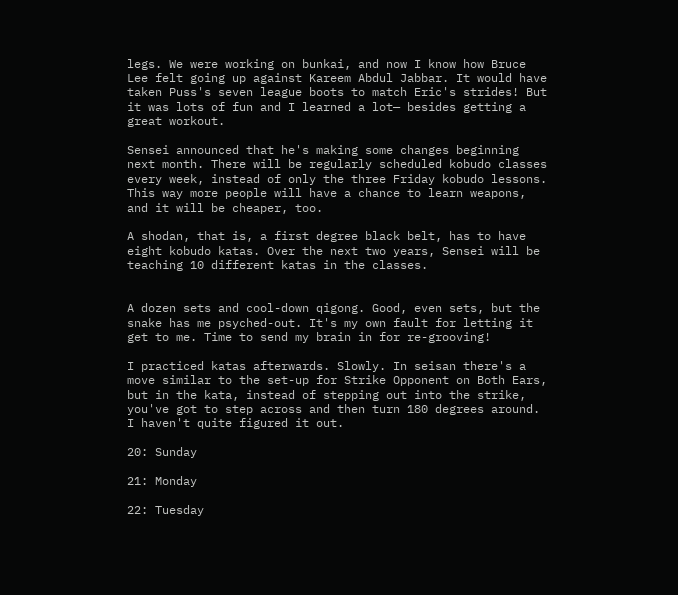legs. We were working on bunkai, and now I know how Bruce Lee felt going up against Kareem Abdul Jabbar. It would have taken Puss's seven league boots to match Eric's strides! But it was lots of fun and I learned a lot— besides getting a great workout.

Sensei announced that he's making some changes beginning next month. There will be regularly scheduled kobudo classes every week, instead of only the three Friday kobudo lessons. This way more people will have a chance to learn weapons, and it will be cheaper, too.

A shodan, that is, a first degree black belt, has to have eight kobudo katas. Over the next two years, Sensei will be teaching 10 different katas in the classes.


A dozen sets and cool-down qigong. Good, even sets, but the snake has me psyched-out. It's my own fault for letting it get to me. Time to send my brain in for re-grooving!

I practiced katas afterwards. Slowly. In seisan there's a move similar to the set-up for Strike Opponent on Both Ears, but in the kata, instead of stepping out into the strike, you've got to step across and then turn 180 degrees around. I haven't quite figured it out.

20: Sunday

21: Monday

22: Tuesday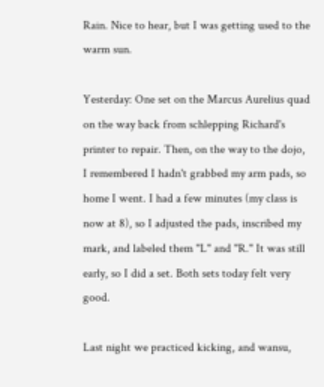Rain. Nice to hear, but I was getting used to the warm sun.

Yesterday: One set on the Marcus Aurelius quad on the way back from schlepping Richard's printer to repair. Then, on the way to the dojo, I remembered I hadn't grabbed my arm pads, so home I went. I had a few minutes (my class is now at 8), so I adjusted the pads, inscribed my mark, and labeled them "L" and "R." It was still early, so I did a set. Both sets today felt very good.

Last night we practiced kicking, and wansu,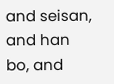and seisan, and han bo, and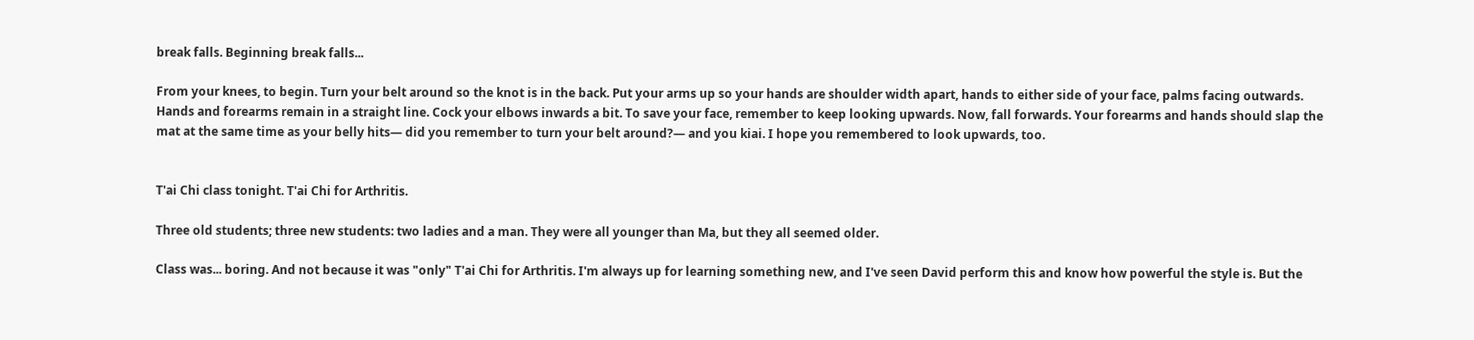break falls. Beginning break falls...

From your knees, to begin. Turn your belt around so the knot is in the back. Put your arms up so your hands are shoulder width apart, hands to either side of your face, palms facing outwards. Hands and forearms remain in a straight line. Cock your elbows inwards a bit. To save your face, remember to keep looking upwards. Now, fall forwards. Your forearms and hands should slap the mat at the same time as your belly hits— did you remember to turn your belt around?— and you kiai. I hope you remembered to look upwards, too.


T'ai Chi class tonight. T'ai Chi for Arthritis.

Three old students; three new students: two ladies and a man. They were all younger than Ma, but they all seemed older.

Class was... boring. And not because it was "only" T'ai Chi for Arthritis. I'm always up for learning something new, and I've seen David perform this and know how powerful the style is. But the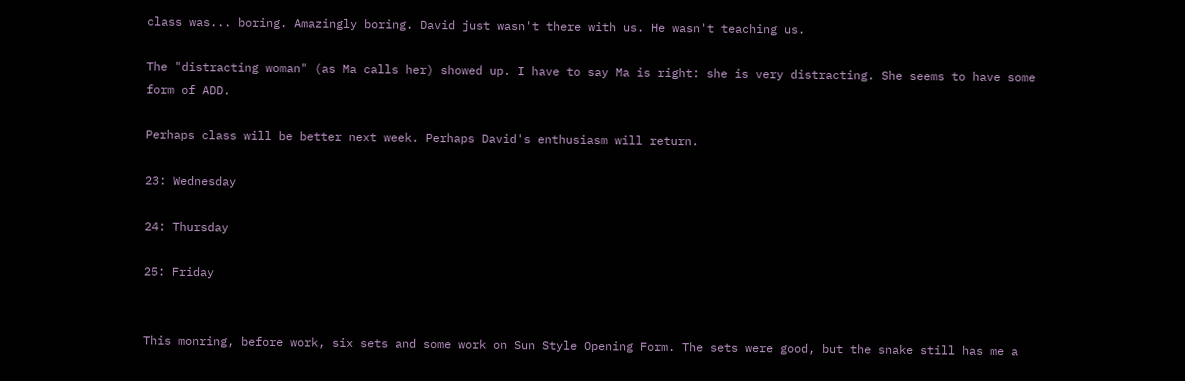class was... boring. Amazingly boring. David just wasn't there with us. He wasn't teaching us.

The "distracting woman" (as Ma calls her) showed up. I have to say Ma is right: she is very distracting. She seems to have some form of ADD.

Perhaps class will be better next week. Perhaps David's enthusiasm will return.

23: Wednesday

24: Thursday

25: Friday


This monring, before work, six sets and some work on Sun Style Opening Form. The sets were good, but the snake still has me a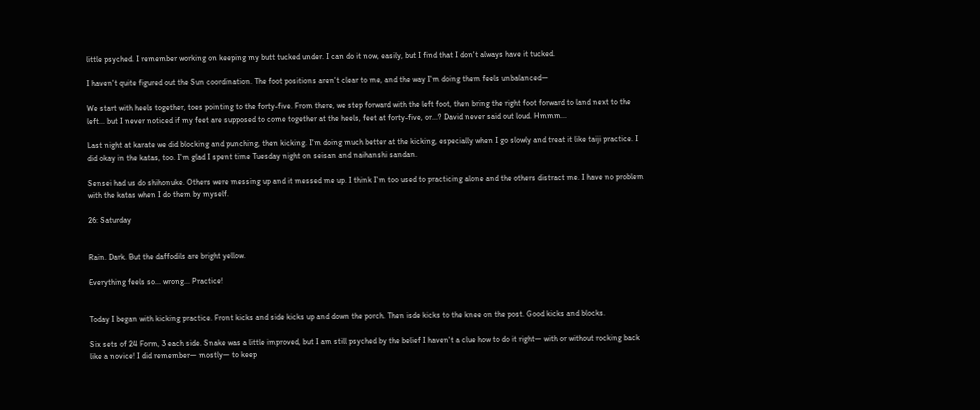little psyched. I remember working on keeping my butt tucked under. I can do it now, easily, but I find that I don't always have it tucked.

I haven't quite figured out the Sun coordination. The foot positions aren't clear to me, and the way I'm doing them feels unbalanced—

We start with heels together, toes pointing to the forty-five. From there, we step forward with the left foot, then bring the right foot forward to land next to the left... but I never noticed if my feet are supposed to come together at the heels, feet at forty-five, or...? David never said out loud. Hmmm...

Last night at karate we did blocking and punching, then kicking. I'm doing much better at the kicking, especially when I go slowly and treat it like taiji practice. I did okay in the katas, too. I'm glad I spent time Tuesday night on seisan and naihanshi sandan.

Sensei had us do shihonuke. Others were messing up and it messed me up. I think I'm too used to practicing alone and the others distract me. I have no problem with the katas when I do them by myself.

26: Saturday


Rain. Dark. But the daffodils are bright yellow.

Everything feels so... wrong... Practice!


Today I began with kicking practice. Front kicks and side kicks up and down the porch. Then isde kicks to the knee on the post. Good kicks and blocks.

Six sets of 24 Form, 3 each side. Snake was a little improved, but I am still psyched by the belief I haven't a clue how to do it right— with or without rocking back like a novice! I did remember— mostly— to keep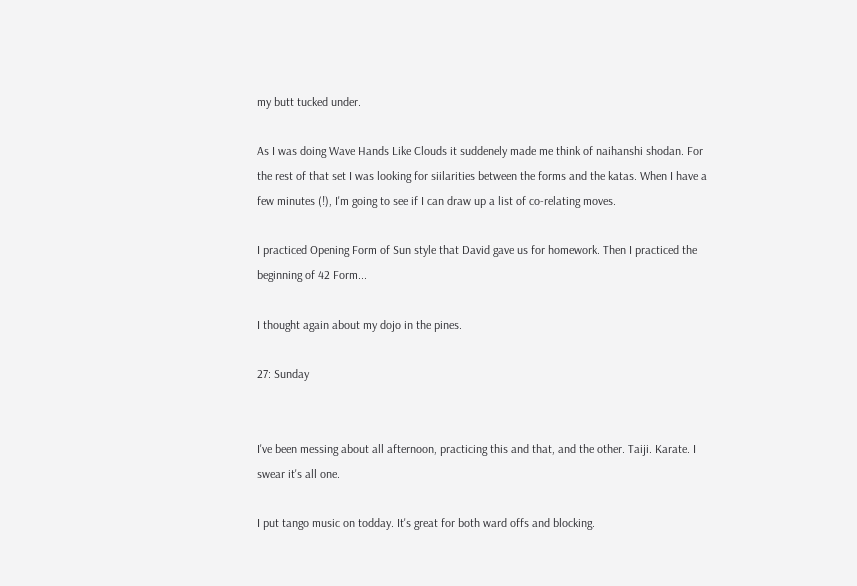my butt tucked under.

As I was doing Wave Hands Like Clouds it suddenely made me think of naihanshi shodan. For the rest of that set I was looking for siilarities between the forms and the katas. When I have a few minutes (!), I'm going to see if I can draw up a list of co-relating moves.

I practiced Opening Form of Sun style that David gave us for homework. Then I practiced the beginning of 42 Form...

I thought again about my dojo in the pines.

27: Sunday


I've been messing about all afternoon, practicing this and that, and the other. Taiji. Karate. I swear it's all one.

I put tango music on todday. It's great for both ward offs and blocking.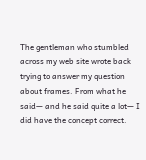The gentleman who stumbled across my web site wrote back trying to answer my question about frames. From what he said— and he said quite a lot— I did have the concept correct.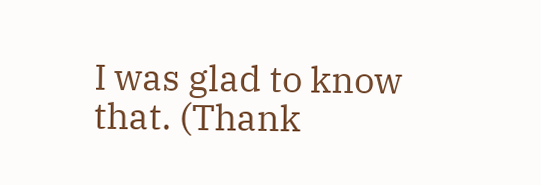I was glad to know that. (Thank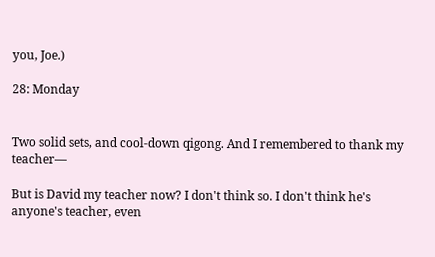you, Joe.)

28: Monday


Two solid sets, and cool-down qigong. And I remembered to thank my teacher—

But is David my teacher now? I don't think so. I don't think he's anyone's teacher, even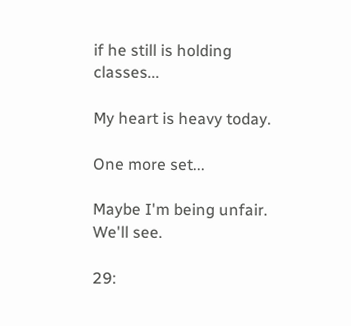if he still is holding classes...

My heart is heavy today.

One more set...

Maybe I'm being unfair. We'll see.

29: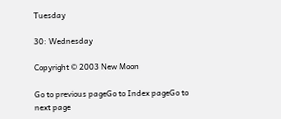Tuesday

30: Wednesday

Copyright © 2003 New Moon

Go to previous pageGo to Index pageGo to next page